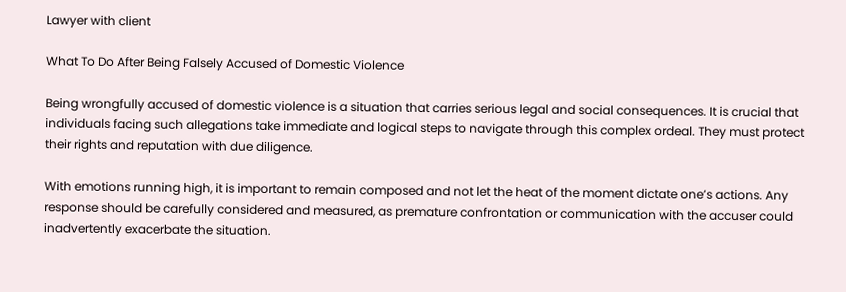Lawyer with client

What To Do After Being Falsely Accused of Domestic Violence

Being wrongfully accused of domestic violence is a situation that carries serious legal and social consequences. It is crucial that individuals facing such allegations take immediate and logical steps to navigate through this complex ordeal. They must protect their rights and reputation with due diligence.

With emotions running high, it is important to remain composed and not let the heat of the moment dictate one’s actions. Any response should be carefully considered and measured, as premature confrontation or communication with the accuser could inadvertently exacerbate the situation.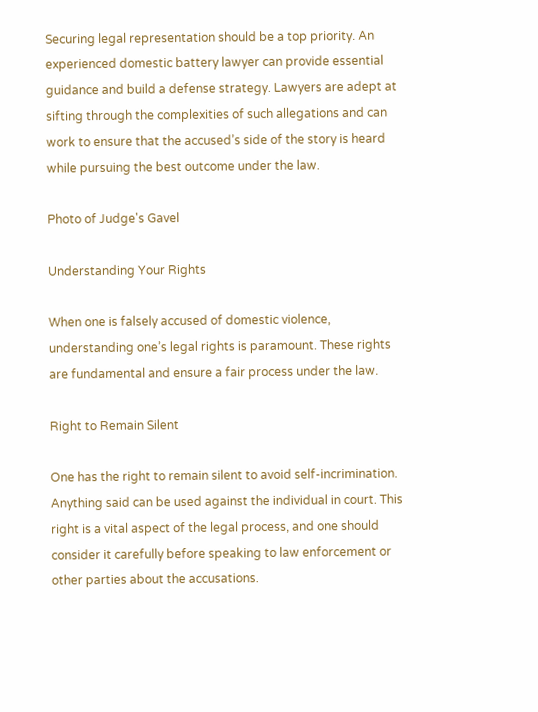Securing legal representation should be a top priority. An experienced domestic battery lawyer can provide essential guidance and build a defense strategy. Lawyers are adept at sifting through the complexities of such allegations and can work to ensure that the accused’s side of the story is heard while pursuing the best outcome under the law.

Photo of Judge's Gavel

Understanding Your Rights

When one is falsely accused of domestic violence, understanding one’s legal rights is paramount. These rights are fundamental and ensure a fair process under the law.

Right to Remain Silent

One has the right to remain silent to avoid self-incrimination. Anything said can be used against the individual in court. This right is a vital aspect of the legal process, and one should consider it carefully before speaking to law enforcement or other parties about the accusations.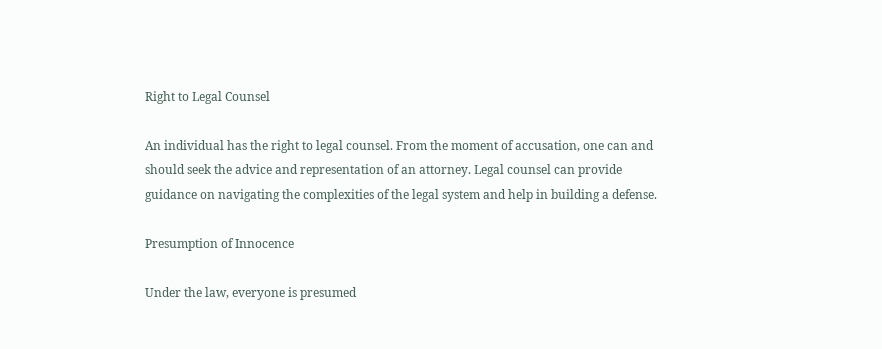Right to Legal Counsel

An individual has the right to legal counsel. From the moment of accusation, one can and should seek the advice and representation of an attorney. Legal counsel can provide guidance on navigating the complexities of the legal system and help in building a defense.

Presumption of Innocence

Under the law, everyone is presumed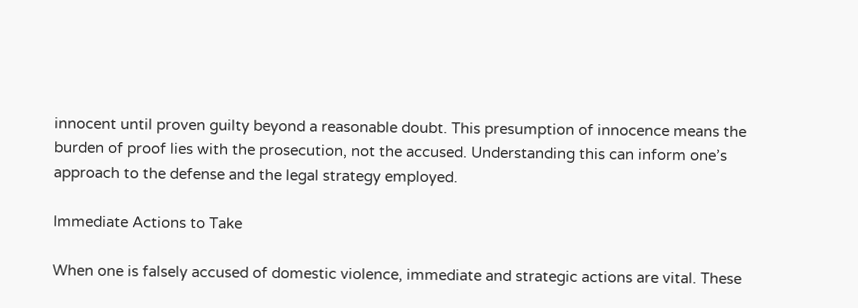innocent until proven guilty beyond a reasonable doubt. This presumption of innocence means the burden of proof lies with the prosecution, not the accused. Understanding this can inform one’s approach to the defense and the legal strategy employed.

Immediate Actions to Take

When one is falsely accused of domestic violence, immediate and strategic actions are vital. These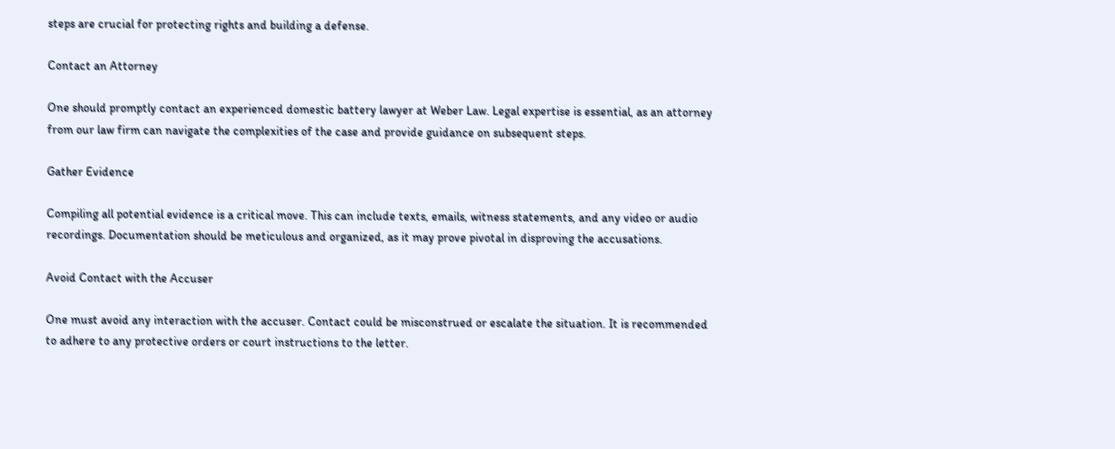steps are crucial for protecting rights and building a defense.

Contact an Attorney

One should promptly contact an experienced domestic battery lawyer at Weber Law. Legal expertise is essential, as an attorney from our law firm can navigate the complexities of the case and provide guidance on subsequent steps.

Gather Evidence

Compiling all potential evidence is a critical move. This can include texts, emails, witness statements, and any video or audio recordings. Documentation should be meticulous and organized, as it may prove pivotal in disproving the accusations.

Avoid Contact with the Accuser

One must avoid any interaction with the accuser. Contact could be misconstrued or escalate the situation. It is recommended to adhere to any protective orders or court instructions to the letter.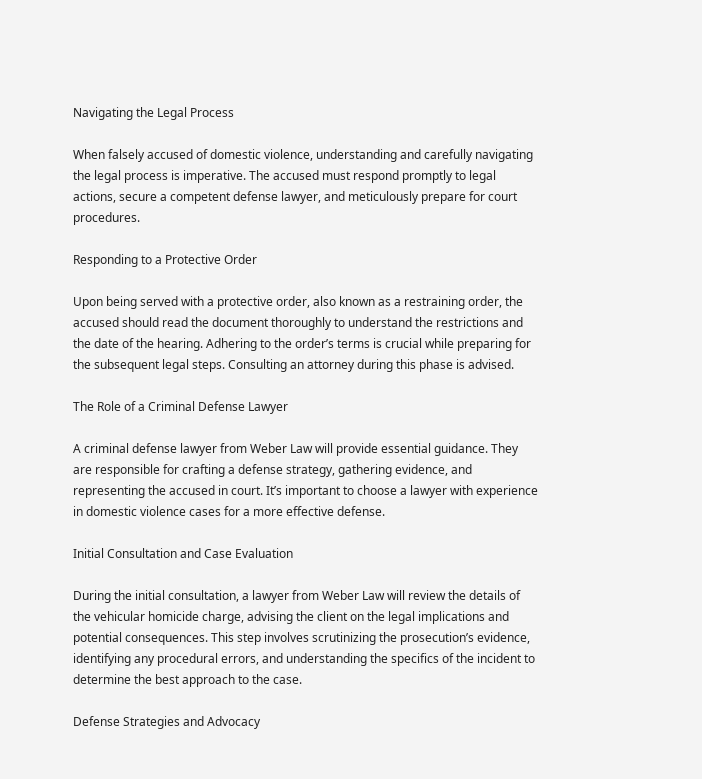Navigating the Legal Process

When falsely accused of domestic violence, understanding and carefully navigating the legal process is imperative. The accused must respond promptly to legal actions, secure a competent defense lawyer, and meticulously prepare for court procedures.

Responding to a Protective Order

Upon being served with a protective order, also known as a restraining order, the accused should read the document thoroughly to understand the restrictions and the date of the hearing. Adhering to the order’s terms is crucial while preparing for the subsequent legal steps. Consulting an attorney during this phase is advised.

The Role of a Criminal Defense Lawyer

A criminal defense lawyer from Weber Law will provide essential guidance. They are responsible for crafting a defense strategy, gathering evidence, and representing the accused in court. It’s important to choose a lawyer with experience in domestic violence cases for a more effective defense.

Initial Consultation and Case Evaluation

During the initial consultation, a lawyer from Weber Law will review the details of the vehicular homicide charge, advising the client on the legal implications and potential consequences. This step involves scrutinizing the prosecution’s evidence, identifying any procedural errors, and understanding the specifics of the incident to determine the best approach to the case.

Defense Strategies and Advocacy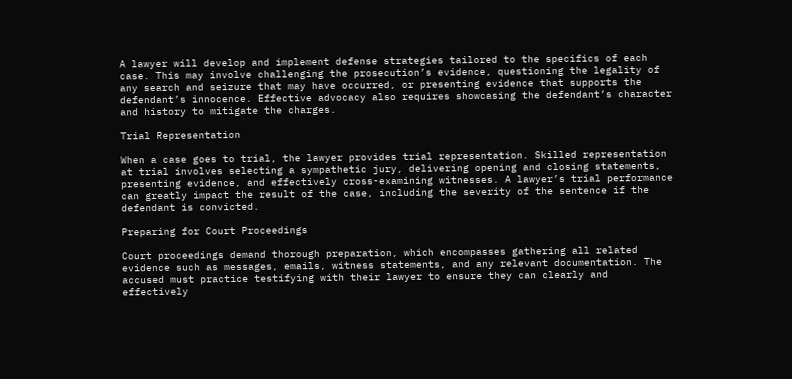A lawyer will develop and implement defense strategies tailored to the specifics of each case. This may involve challenging the prosecution’s evidence, questioning the legality of any search and seizure that may have occurred, or presenting evidence that supports the defendant’s innocence. Effective advocacy also requires showcasing the defendant’s character and history to mitigate the charges.

Trial Representation

When a case goes to trial, the lawyer provides trial representation. Skilled representation at trial involves selecting a sympathetic jury, delivering opening and closing statements, presenting evidence, and effectively cross-examining witnesses. A lawyer’s trial performance can greatly impact the result of the case, including the severity of the sentence if the defendant is convicted.

Preparing for Court Proceedings

Court proceedings demand thorough preparation, which encompasses gathering all related evidence such as messages, emails, witness statements, and any relevant documentation. The accused must practice testifying with their lawyer to ensure they can clearly and effectively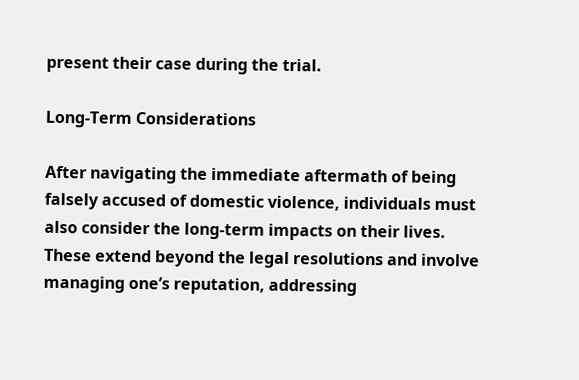present their case during the trial.

Long-Term Considerations

After navigating the immediate aftermath of being falsely accused of domestic violence, individuals must also consider the long-term impacts on their lives. These extend beyond the legal resolutions and involve managing one’s reputation, addressing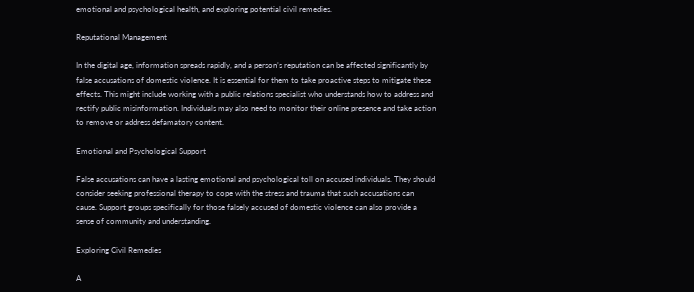emotional and psychological health, and exploring potential civil remedies.

Reputational Management

In the digital age, information spreads rapidly, and a person’s reputation can be affected significantly by false accusations of domestic violence. It is essential for them to take proactive steps to mitigate these effects. This might include working with a public relations specialist who understands how to address and rectify public misinformation. Individuals may also need to monitor their online presence and take action to remove or address defamatory content.

Emotional and Psychological Support

False accusations can have a lasting emotional and psychological toll on accused individuals. They should consider seeking professional therapy to cope with the stress and trauma that such accusations can cause. Support groups specifically for those falsely accused of domestic violence can also provide a sense of community and understanding.

Exploring Civil Remedies

A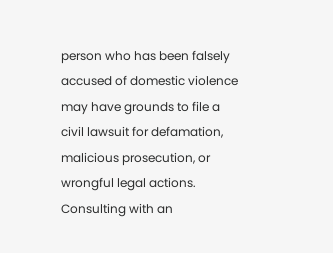person who has been falsely accused of domestic violence may have grounds to file a civil lawsuit for defamation, malicious prosecution, or wrongful legal actions. Consulting with an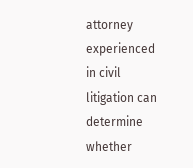attorney experienced in civil litigation can determine whether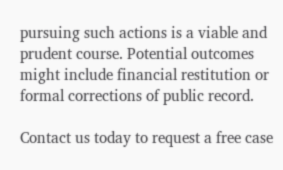pursuing such actions is a viable and prudent course. Potential outcomes might include financial restitution or formal corrections of public record.

Contact us today to request a free case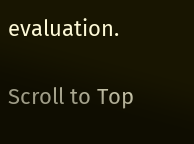evaluation.

Scroll to Top